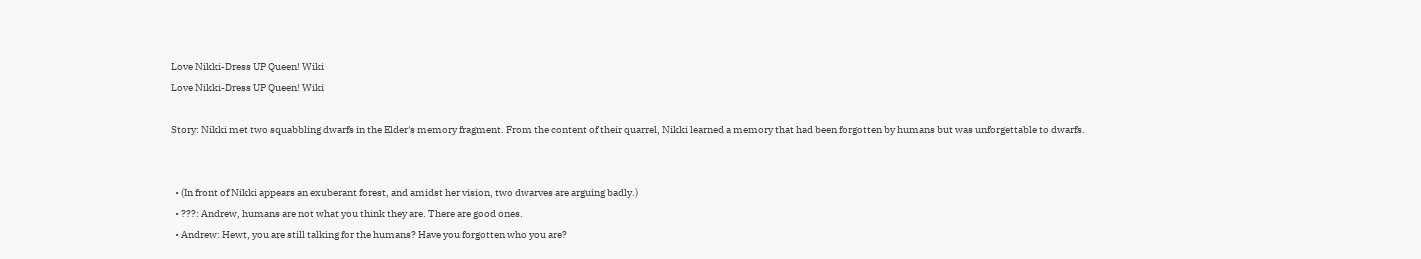Love Nikki-Dress UP Queen! Wiki
Love Nikki-Dress UP Queen! Wiki

Story: Nikki met two squabbling dwarfs in the Elder's memory fragment. From the content of their quarrel, Nikki learned a memory that had been forgotten by humans but was unforgettable to dwarfs.


  • (In front of Nikki appears an exuberant forest, and amidst her vision, two dwarves are arguing badly.)
  • ???: Andrew, humans are not what you think they are. There are good ones.
  • Andrew: Hewt, you are still talking for the humans? Have you forgotten who you are?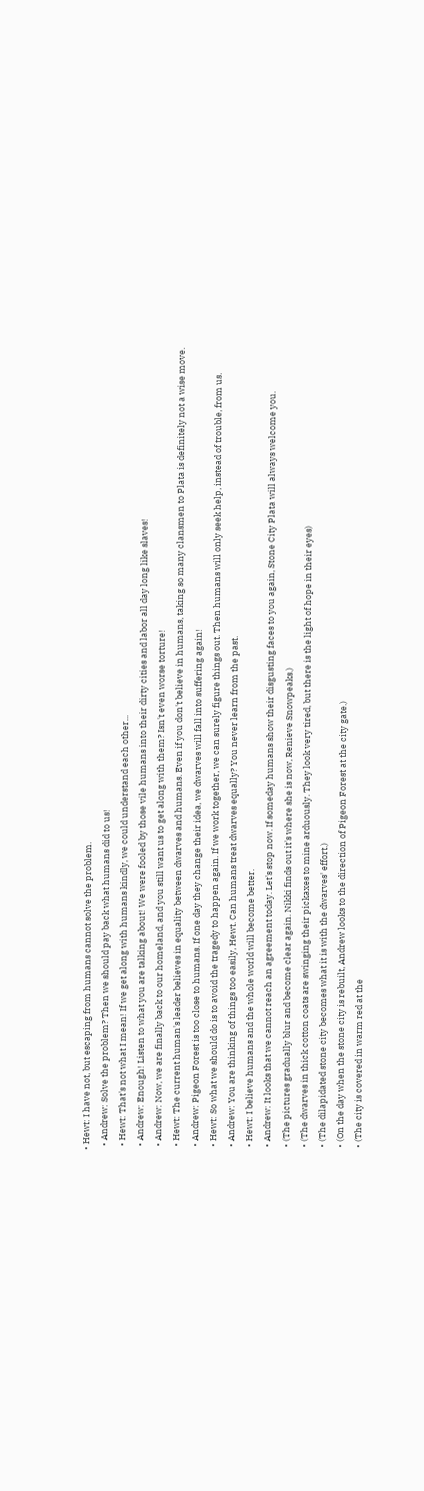• Hewt: I have not, but escaping from humans cannot solve the problem.
  • Andrew: Solve the problem? Then we should pay back what humans did to us!
  • Hewt: That's not what I mean! If we get along with humans kindly, we could understand each other...
  • Andrew: Enough! Listen to what you are talking about! We were fooled by those vile humans into their dirty cities and labor all day long like slaves!
  • Andrew: Now, we are finally back to our homeland, and you still want us to get along with them? Isn't even worse torture!
  • Hewt: The current human's leader believes in equality between dwarves and humans. Even if you don't believe in humans, taking so many clansmen to Plata is definitely not a wise move.
  • Andrew: Pigeon Forest is too close to humans. If one day they change their idea, we dwarves will fall into suffering again!
  • Hewt: So what we should do is to avoid the tragedy to happen again. If we work together, we can surely figure things out. Then humans will only seek help, instead of trouble, from us.
  • Andrew: You are thinking of things too easily, Hewt. Can humans treat dwarves equally? You never learn from the past.
  • Hewt: I believe humans and the whole world will become better.
  • Andrew: It looks that we cannot reach an agreement today. Let's stop now. If someday humans show their disgusting faces to you again, Stone City Plata will always welcome you.
  • (The pictures gradually blur and become clear again. Nikki finds out it's where she is now, Renieve Snowpeaks.)
  • (The dwarves in thick cotton coats are swinging their pickaxes to mine arduously. They look very tired, but there is the light of hope in their eyes)
  • (The dilapidated stone city becomes what it is with the dwarves' effort.)
  • (On the day when the stone city is rebuilt, Andrew looks to the direction of Pigeon Forest at the city gate.)
  • (The city is covered in warm red at the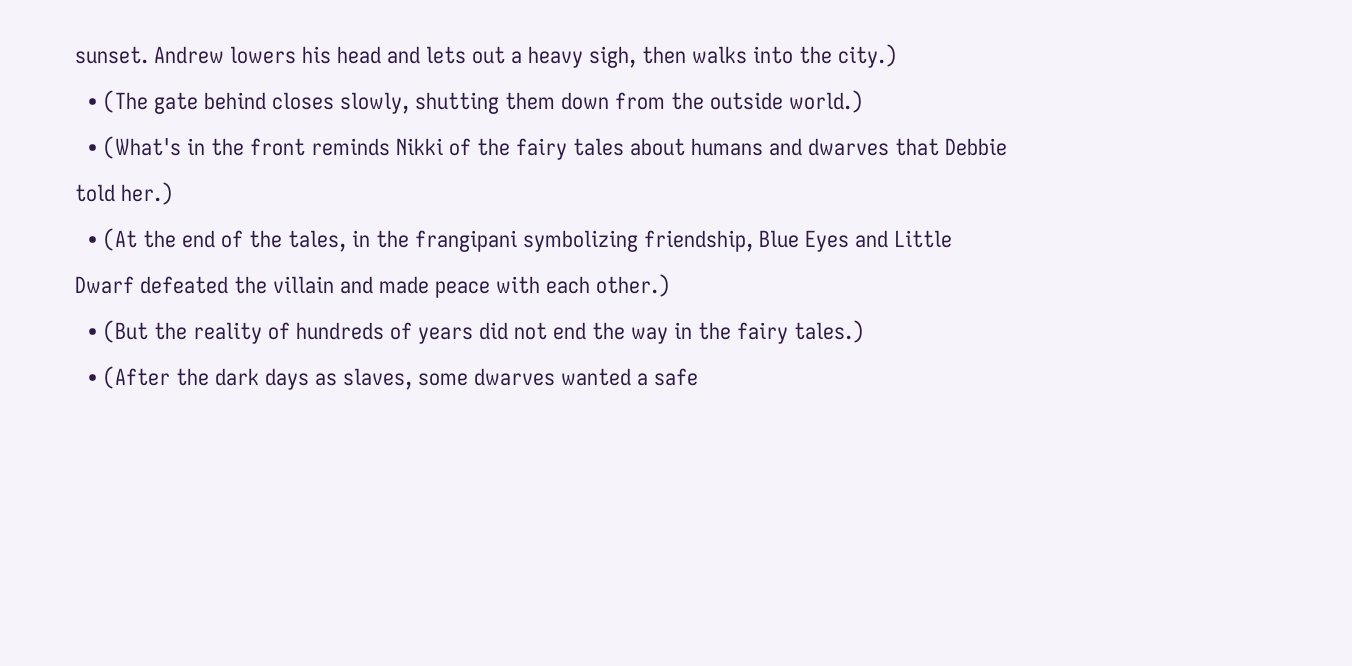sunset. Andrew lowers his head and lets out a heavy sigh, then walks into the city.)
  • (The gate behind closes slowly, shutting them down from the outside world.)
  • (What's in the front reminds Nikki of the fairy tales about humans and dwarves that Debbie told her.)
  • (At the end of the tales, in the frangipani symbolizing friendship, Blue Eyes and Little Dwarf defeated the villain and made peace with each other.)
  • (But the reality of hundreds of years did not end the way in the fairy tales.)
  • (After the dark days as slaves, some dwarves wanted a safe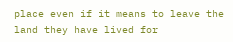place even if it means to leave the land they have lived for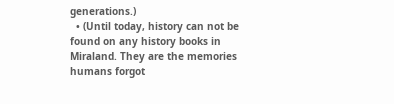generations.)
  • (Until today, history can not be found on any history books in Miraland. They are the memories humans forgot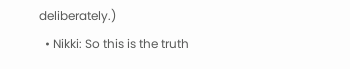deliberately.)
  • Nikki: So this is the truth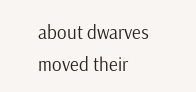about dwarves moved their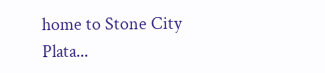home to Stone City Plata...